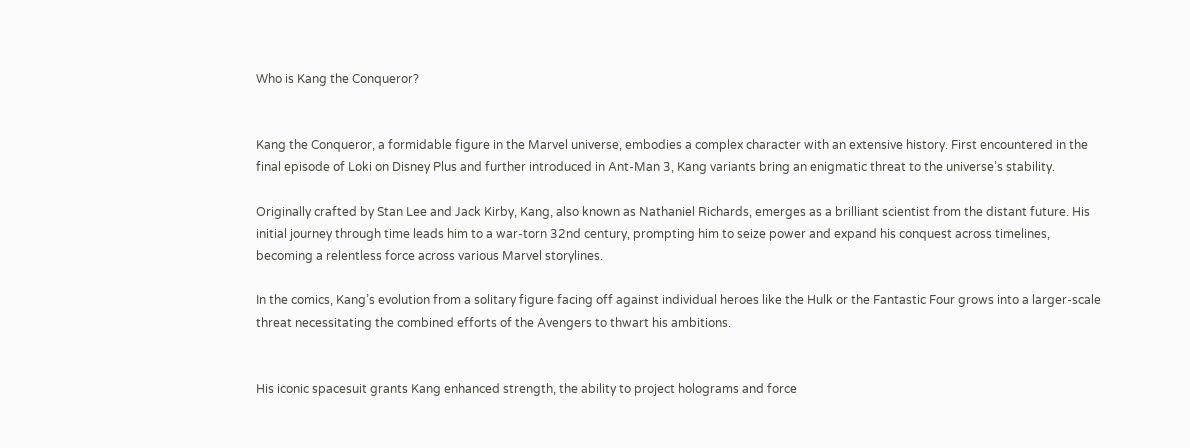Who is Kang the Conqueror?


Kang the Conqueror, a formidable figure in the Marvel universe, embodies a complex character with an extensive history. First encountered in the final episode of Loki on Disney Plus and further introduced in Ant-Man 3, Kang variants bring an enigmatic threat to the universe’s stability.

Originally crafted by Stan Lee and Jack Kirby, Kang, also known as Nathaniel Richards, emerges as a brilliant scientist from the distant future. His initial journey through time leads him to a war-torn 32nd century, prompting him to seize power and expand his conquest across timelines, becoming a relentless force across various Marvel storylines.

In the comics, Kang’s evolution from a solitary figure facing off against individual heroes like the Hulk or the Fantastic Four grows into a larger-scale threat necessitating the combined efforts of the Avengers to thwart his ambitions.


His iconic spacesuit grants Kang enhanced strength, the ability to project holograms and force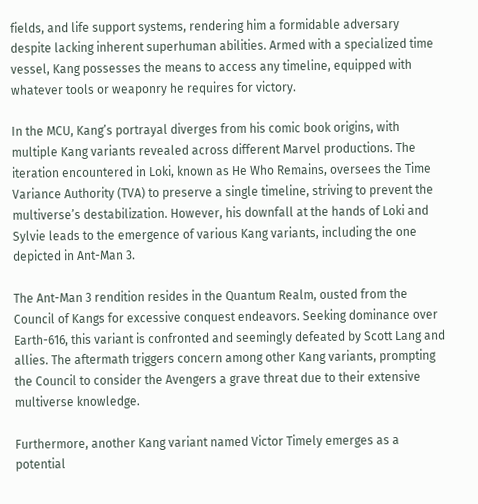fields, and life support systems, rendering him a formidable adversary despite lacking inherent superhuman abilities. Armed with a specialized time vessel, Kang possesses the means to access any timeline, equipped with whatever tools or weaponry he requires for victory.

In the MCU, Kang’s portrayal diverges from his comic book origins, with multiple Kang variants revealed across different Marvel productions. The iteration encountered in Loki, known as He Who Remains, oversees the Time Variance Authority (TVA) to preserve a single timeline, striving to prevent the multiverse’s destabilization. However, his downfall at the hands of Loki and Sylvie leads to the emergence of various Kang variants, including the one depicted in Ant-Man 3.

The Ant-Man 3 rendition resides in the Quantum Realm, ousted from the Council of Kangs for excessive conquest endeavors. Seeking dominance over Earth-616, this variant is confronted and seemingly defeated by Scott Lang and allies. The aftermath triggers concern among other Kang variants, prompting the Council to consider the Avengers a grave threat due to their extensive multiverse knowledge.

Furthermore, another Kang variant named Victor Timely emerges as a potential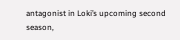antagonist in Loki’s upcoming second season,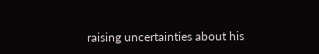raising uncertainties about his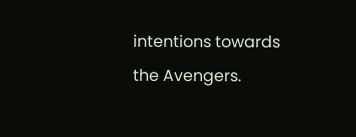intentions towards the Avengers.